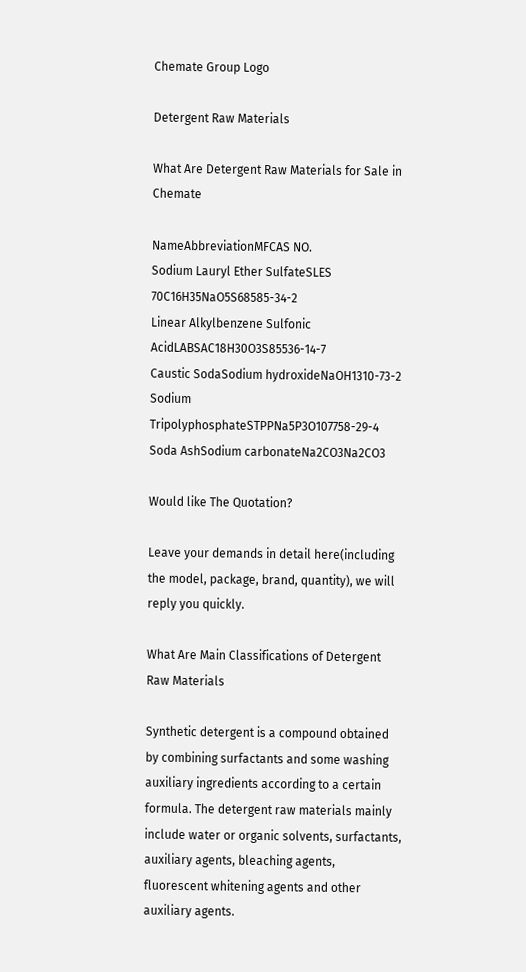Chemate Group Logo

Detergent Raw Materials

What Are Detergent Raw Materials for Sale in Chemate

NameAbbreviationMFCAS NO.
Sodium Lauryl Ether SulfateSLES 70C16H35NaO5S68585-34-2
Linear Alkylbenzene Sulfonic AcidLABSAC18H30O3S85536-14-7
Caustic SodaSodium hydroxideNaOH1310-73-2
Sodium TripolyphosphateSTPPNa5P3O107758-29-4
Soda AshSodium carbonateNa2CO3Na2CO3

Would like The Quotation?

Leave your demands in detail here(including the model, package, brand, quantity), we will reply you quickly.

What Are Main Classifications of Detergent Raw Materials

Synthetic detergent is a compound obtained by combining surfactants and some washing auxiliary ingredients according to a certain formula. The detergent raw materials mainly include water or organic solvents, surfactants, auxiliary agents, bleaching agents, fluorescent whitening agents and other auxiliary agents.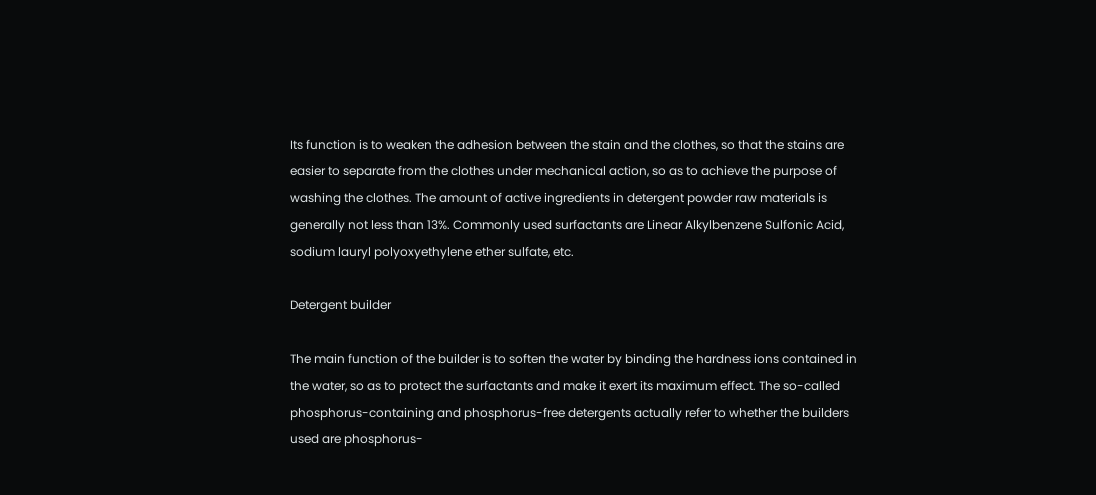Its function is to weaken the adhesion between the stain and the clothes, so that the stains are easier to separate from the clothes under mechanical action, so as to achieve the purpose of washing the clothes. The amount of active ingredients in detergent powder raw materials is generally not less than 13%. Commonly used surfactants are Linear Alkylbenzene Sulfonic Acid, sodium lauryl polyoxyethylene ether sulfate, etc.

Detergent builder

The main function of the builder is to soften the water by binding the hardness ions contained in the water, so as to protect the surfactants and make it exert its maximum effect. The so-called phosphorus-containing and phosphorus-free detergents actually refer to whether the builders used are phosphorus-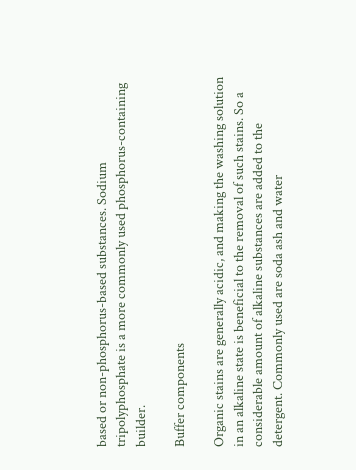based or non-phosphorus-based substances. Sodium tripolyphosphate is a more commonly used phosphorus-containing builder.

Buffer components

Organic stains are generally acidic, and making the washing solution in an alkaline state is beneficial to the removal of such stains. So a considerable amount of alkaline substances are added to the detergent. Commonly used are soda ash and water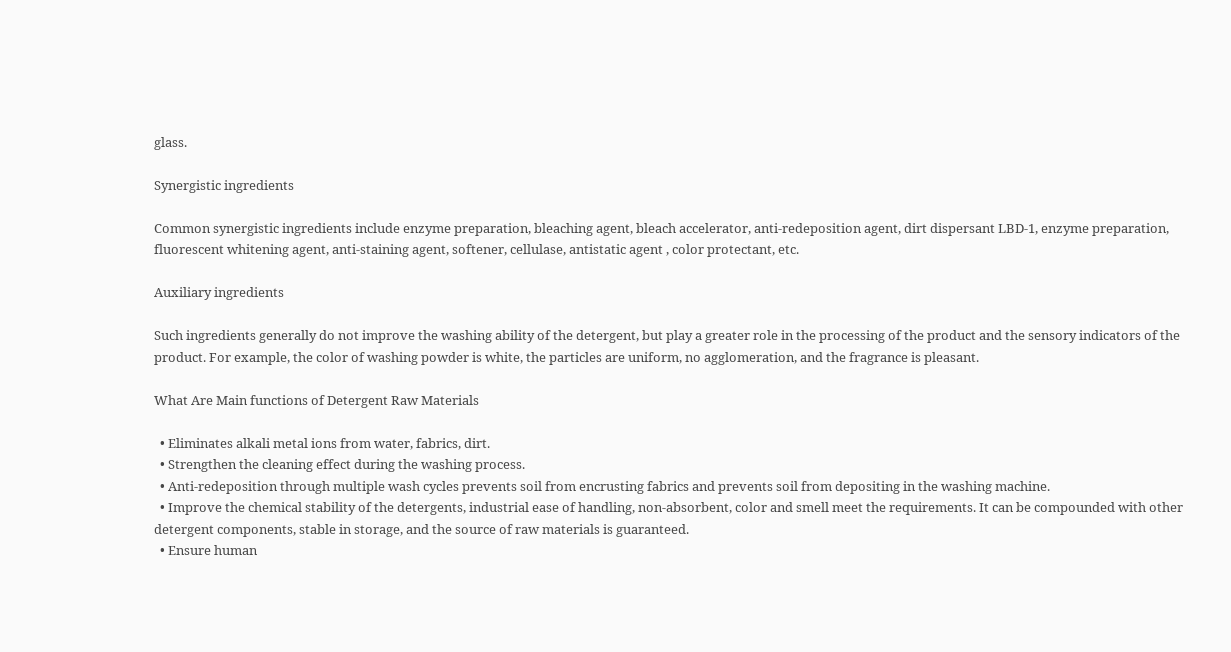glass.

Synergistic ingredients

Common synergistic ingredients include enzyme preparation, bleaching agent, bleach accelerator, anti-redeposition agent, dirt dispersant LBD-1, enzyme preparation, fluorescent whitening agent, anti-staining agent, softener, cellulase, antistatic agent , color protectant, etc.

Auxiliary ingredients

Such ingredients generally do not improve the washing ability of the detergent, but play a greater role in the processing of the product and the sensory indicators of the product. For example, the color of washing powder is white, the particles are uniform, no agglomeration, and the fragrance is pleasant.

What Are Main functions of Detergent Raw Materials

  • Eliminates alkali metal ions from water, fabrics, dirt.
  • Strengthen the cleaning effect during the washing process.
  • Anti-redeposition through multiple wash cycles prevents soil from encrusting fabrics and prevents soil from depositing in the washing machine.
  • Improve the chemical stability of the detergents, industrial ease of handling, non-absorbent, color and smell meet the requirements. It can be compounded with other detergent components, stable in storage, and the source of raw materials is guaranteed.
  • Ensure human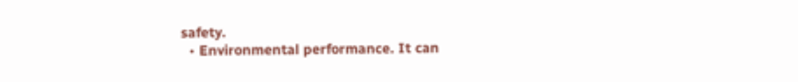safety.
  • Environmental performance. It can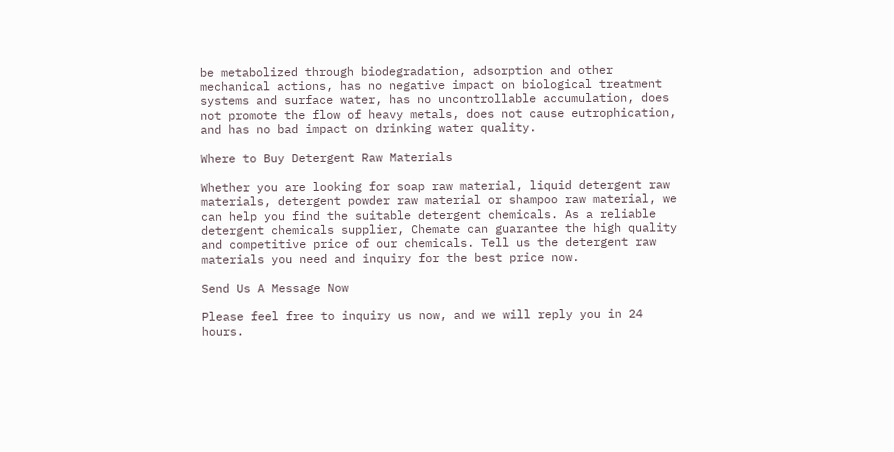be metabolized through biodegradation, adsorption and other mechanical actions, has no negative impact on biological treatment systems and surface water, has no uncontrollable accumulation, does not promote the flow of heavy metals, does not cause eutrophication, and has no bad impact on drinking water quality.

Where to Buy Detergent Raw Materials

Whether you are looking for soap raw material, liquid detergent raw materials, detergent powder raw material or shampoo raw material, we can help you find the suitable detergent chemicals. As a reliable detergent chemicals supplier, Chemate can guarantee the high quality and competitive price of our chemicals. Tell us the detergent raw materials you need and inquiry for the best price now.

Send Us A Message Now

Please feel free to inquiry us now, and we will reply you in 24 hours.